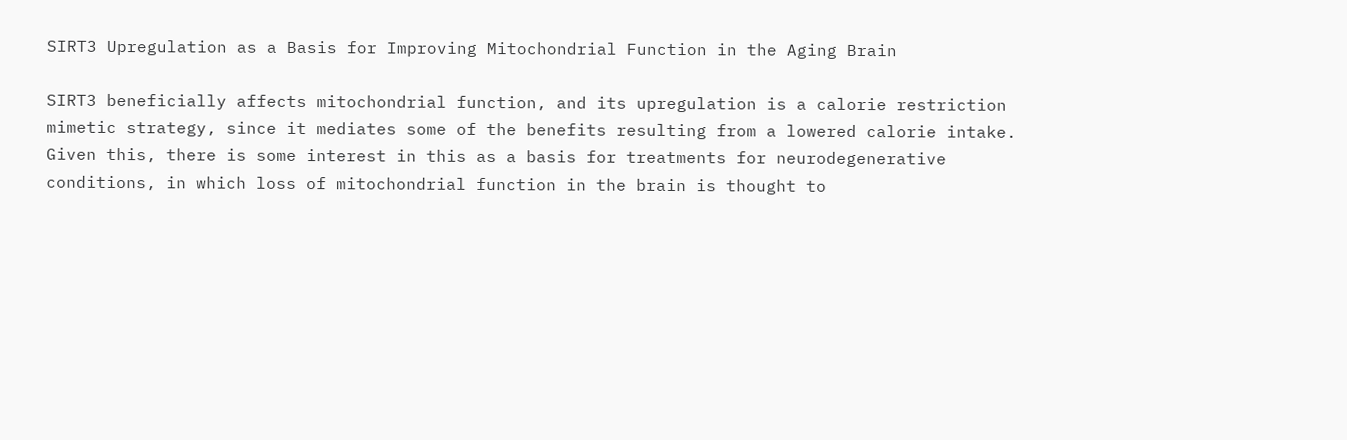SIRT3 Upregulation as a Basis for Improving Mitochondrial Function in the Aging Brain

SIRT3 beneficially affects mitochondrial function, and its upregulation is a calorie restriction mimetic strategy, since it mediates some of the benefits resulting from a lowered calorie intake. Given this, there is some interest in this as a basis for treatments for neurodegenerative conditions, in which loss of mitochondrial function in the brain is thought to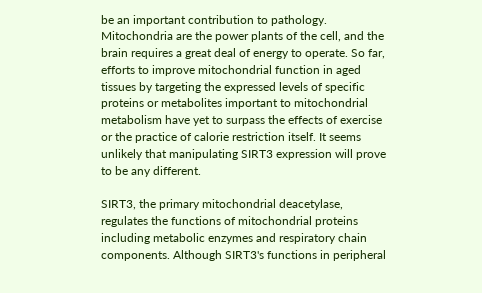be an important contribution to pathology. Mitochondria are the power plants of the cell, and the brain requires a great deal of energy to operate. So far, efforts to improve mitochondrial function in aged tissues by targeting the expressed levels of specific proteins or metabolites important to mitochondrial metabolism have yet to surpass the effects of exercise or the practice of calorie restriction itself. It seems unlikely that manipulating SIRT3 expression will prove to be any different.

SIRT3, the primary mitochondrial deacetylase, regulates the functions of mitochondrial proteins including metabolic enzymes and respiratory chain components. Although SIRT3's functions in peripheral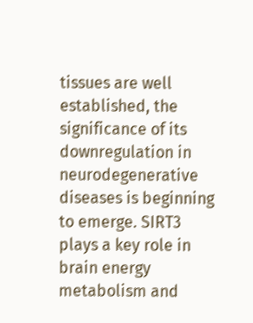tissues are well established, the significance of its downregulation in neurodegenerative diseases is beginning to emerge. SIRT3 plays a key role in brain energy metabolism and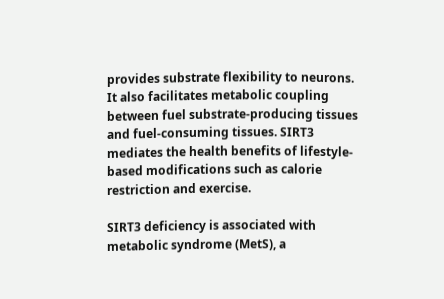provides substrate flexibility to neurons. It also facilitates metabolic coupling between fuel substrate-producing tissues and fuel-consuming tissues. SIRT3 mediates the health benefits of lifestyle-based modifications such as calorie restriction and exercise.

SIRT3 deficiency is associated with metabolic syndrome (MetS), a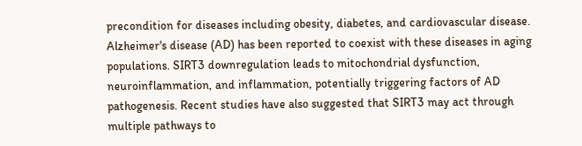precondition for diseases including obesity, diabetes, and cardiovascular disease. Alzheimer's disease (AD) has been reported to coexist with these diseases in aging populations. SIRT3 downregulation leads to mitochondrial dysfunction, neuroinflammation, and inflammation, potentially triggering factors of AD pathogenesis. Recent studies have also suggested that SIRT3 may act through multiple pathways to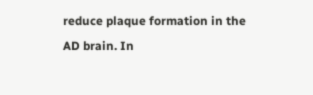reduce plaque formation in the AD brain. In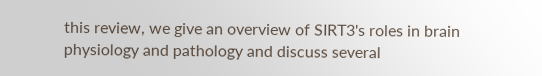this review, we give an overview of SIRT3's roles in brain physiology and pathology and discuss several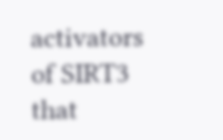activators of SIRT3 that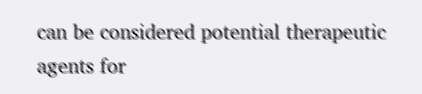can be considered potential therapeutic agents for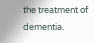the treatment of dementia.